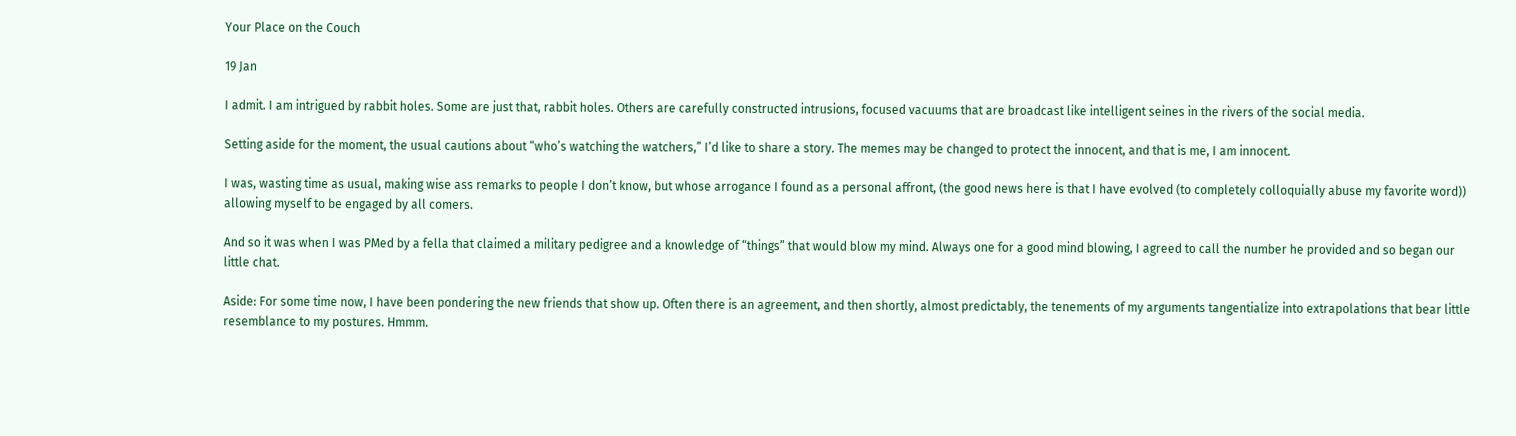Your Place on the Couch

19 Jan

I admit. I am intrigued by rabbit holes. Some are just that, rabbit holes. Others are carefully constructed intrusions, focused vacuums that are broadcast like intelligent seines in the rivers of the social media.

Setting aside for the moment, the usual cautions about “who’s watching the watchers,” I’d like to share a story. The memes may be changed to protect the innocent, and that is me, I am innocent.

I was, wasting time as usual, making wise ass remarks to people I don’t know, but whose arrogance I found as a personal affront, (the good news here is that I have evolved (to completely colloquially abuse my favorite word)) allowing myself to be engaged by all comers.

And so it was when I was PMed by a fella that claimed a military pedigree and a knowledge of “things” that would blow my mind. Always one for a good mind blowing, I agreed to call the number he provided and so began our little chat.

Aside: For some time now, I have been pondering the new friends that show up. Often there is an agreement, and then shortly, almost predictably, the tenements of my arguments tangentialize into extrapolations that bear little resemblance to my postures. Hmmm.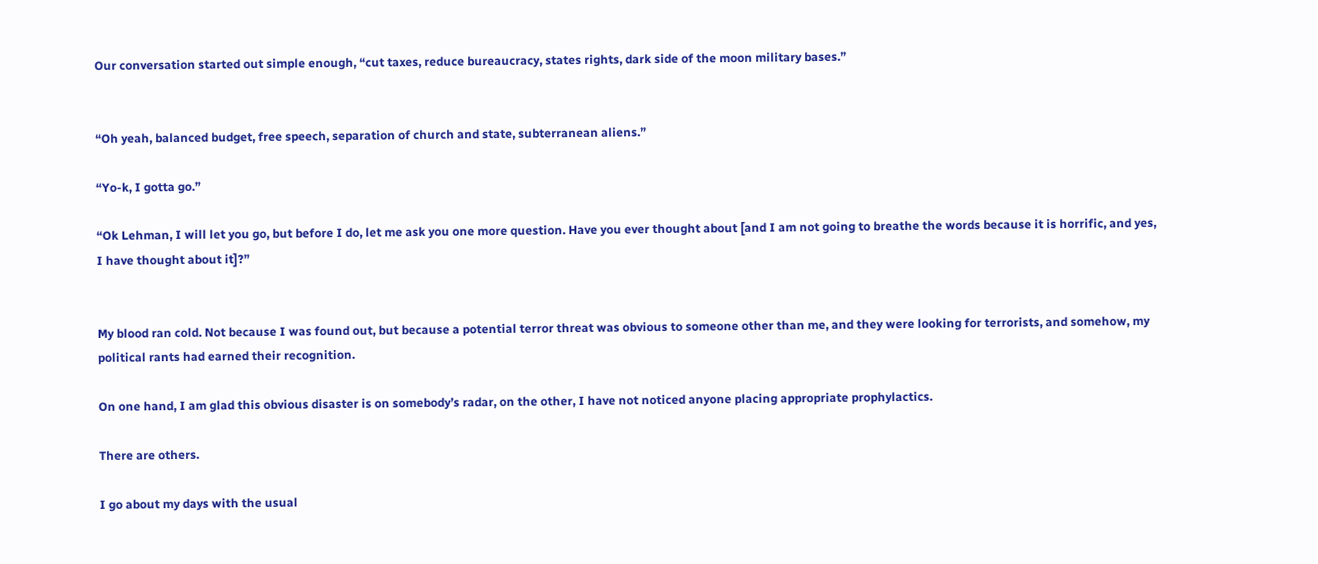Our conversation started out simple enough, “cut taxes, reduce bureaucracy, states rights, dark side of the moon military bases.”


“Oh yeah, balanced budget, free speech, separation of church and state, subterranean aliens.”

“Yo-k, I gotta go.”

“Ok Lehman, I will let you go, but before I do, let me ask you one more question. Have you ever thought about [and I am not going to breathe the words because it is horrific, and yes, I have thought about it]?”


My blood ran cold. Not because I was found out, but because a potential terror threat was obvious to someone other than me, and they were looking for terrorists, and somehow, my political rants had earned their recognition.

On one hand, I am glad this obvious disaster is on somebody’s radar, on the other, I have not noticed anyone placing appropriate prophylactics.

There are others.

I go about my days with the usual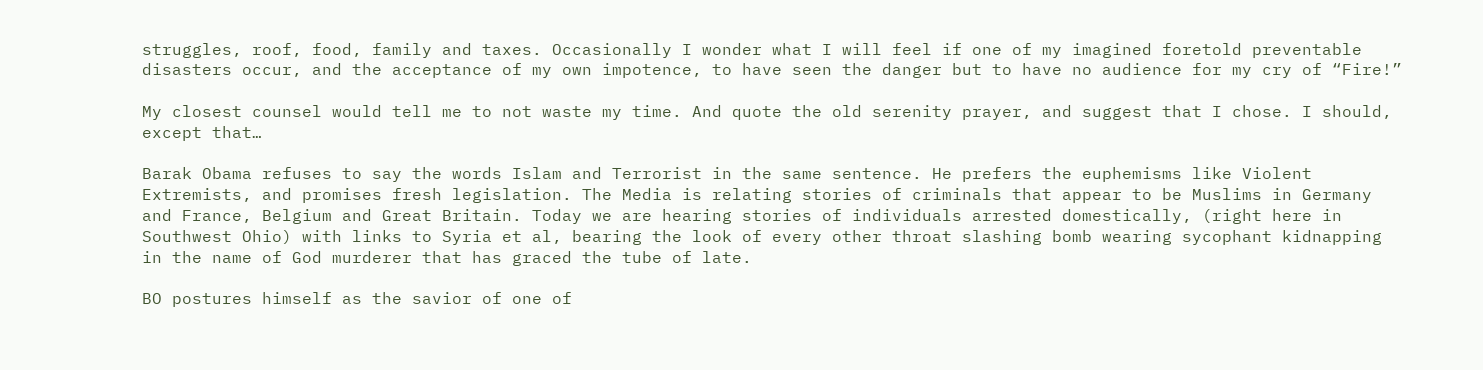struggles, roof, food, family and taxes. Occasionally I wonder what I will feel if one of my imagined foretold preventable disasters occur, and the acceptance of my own impotence, to have seen the danger but to have no audience for my cry of “Fire!”

My closest counsel would tell me to not waste my time. And quote the old serenity prayer, and suggest that I chose. I should, except that…

Barak Obama refuses to say the words Islam and Terrorist in the same sentence. He prefers the euphemisms like Violent Extremists, and promises fresh legislation. The Media is relating stories of criminals that appear to be Muslims in Germany and France, Belgium and Great Britain. Today we are hearing stories of individuals arrested domestically, (right here in Southwest Ohio) with links to Syria et al, bearing the look of every other throat slashing bomb wearing sycophant kidnapping in the name of God murderer that has graced the tube of late.

BO postures himself as the savior of one of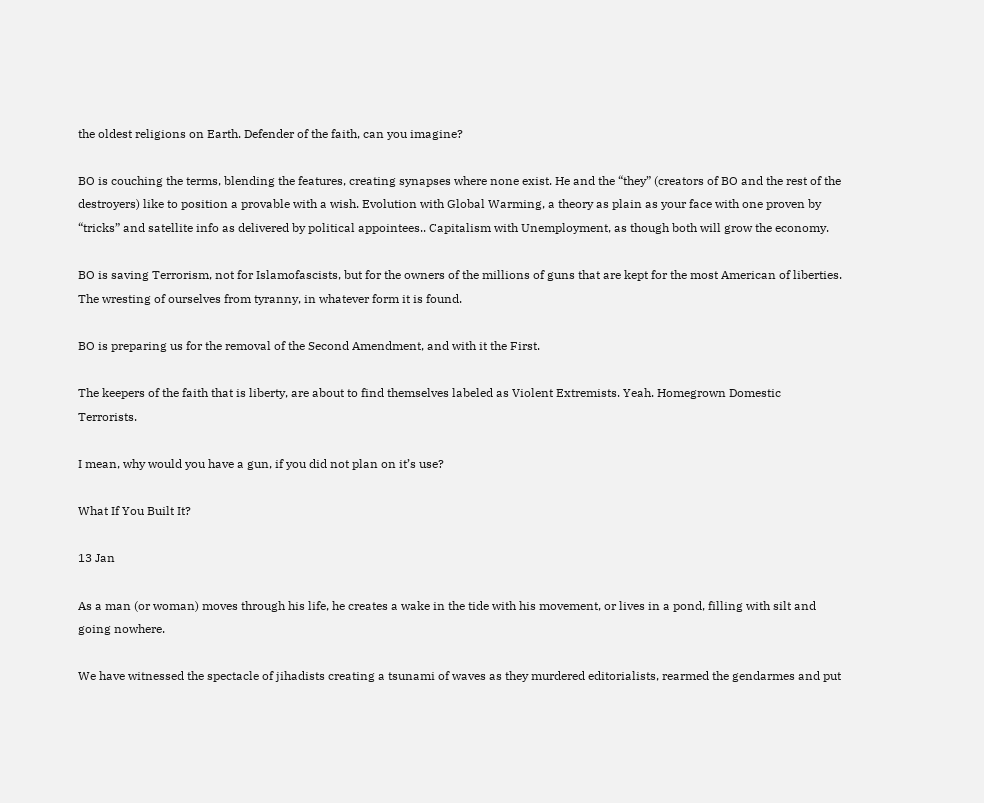the oldest religions on Earth. Defender of the faith, can you imagine?

BO is couching the terms, blending the features, creating synapses where none exist. He and the “they” (creators of BO and the rest of the destroyers) like to position a provable with a wish. Evolution with Global Warming, a theory as plain as your face with one proven by “tricks” and satellite info as delivered by political appointees.. Capitalism with Unemployment, as though both will grow the economy.

BO is saving Terrorism, not for Islamofascists, but for the owners of the millions of guns that are kept for the most American of liberties. The wresting of ourselves from tyranny, in whatever form it is found.

BO is preparing us for the removal of the Second Amendment, and with it the First.

The keepers of the faith that is liberty, are about to find themselves labeled as Violent Extremists. Yeah. Homegrown Domestic Terrorists.

I mean, why would you have a gun, if you did not plan on it’s use?

What If You Built It?

13 Jan

As a man (or woman) moves through his life, he creates a wake in the tide with his movement, or lives in a pond, filling with silt and going nowhere.

We have witnessed the spectacle of jihadists creating a tsunami of waves as they murdered editorialists, rearmed the gendarmes and put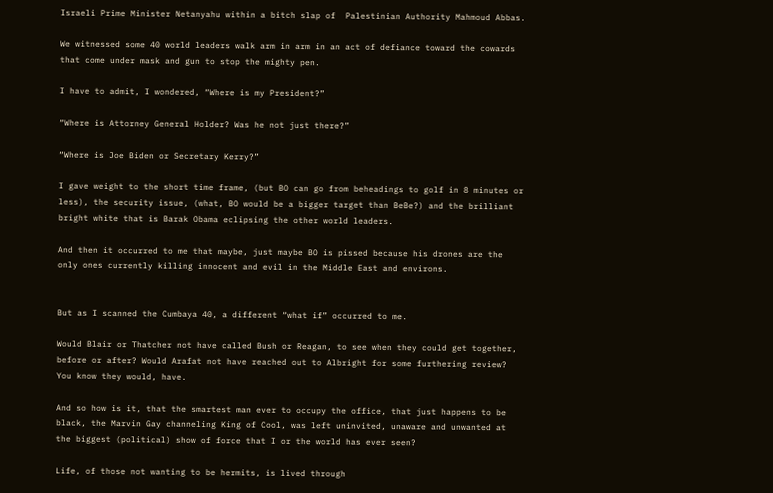Israeli Prime Minister Netanyahu within a bitch slap of  Palestinian Authority Mahmoud Abbas.

We witnessed some 40 world leaders walk arm in arm in an act of defiance toward the cowards that come under mask and gun to stop the mighty pen.

I have to admit, I wondered, “Where is my President?”

“Where is Attorney General Holder? Was he not just there?”

“Where is Joe Biden or Secretary Kerry?”

I gave weight to the short time frame, (but BO can go from beheadings to golf in 8 minutes or less), the security issue, (what, BO would be a bigger target than BeBe?) and the brilliant bright white that is Barak Obama eclipsing the other world leaders.

And then it occurred to me that maybe, just maybe BO is pissed because his drones are the only ones currently killing innocent and evil in the Middle East and environs.


But as I scanned the Cumbaya 40, a different “what if” occurred to me.

Would Blair or Thatcher not have called Bush or Reagan, to see when they could get together, before or after? Would Arafat not have reached out to Albright for some furthering review? You know they would, have.

And so how is it, that the smartest man ever to occupy the office, that just happens to be black, the Marvin Gay channeling King of Cool, was left uninvited, unaware and unwanted at the biggest (political) show of force that I or the world has ever seen?

Life, of those not wanting to be hermits, is lived through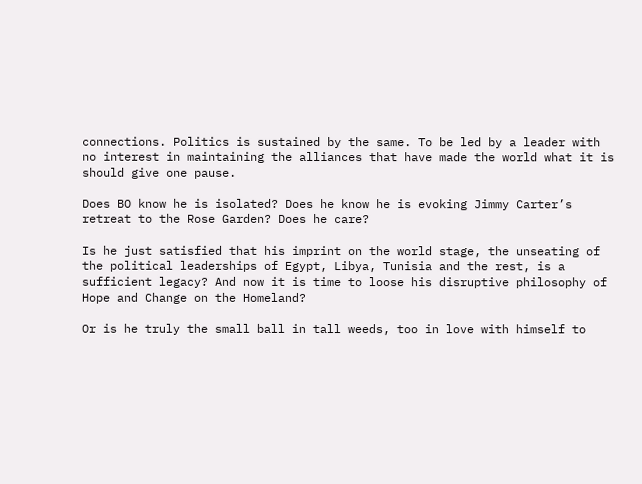connections. Politics is sustained by the same. To be led by a leader with no interest in maintaining the alliances that have made the world what it is should give one pause.

Does BO know he is isolated? Does he know he is evoking Jimmy Carter’s retreat to the Rose Garden? Does he care?

Is he just satisfied that his imprint on the world stage, the unseating of the political leaderships of Egypt, Libya, Tunisia and the rest, is a sufficient legacy? And now it is time to loose his disruptive philosophy of Hope and Change on the Homeland?

Or is he truly the small ball in tall weeds, too in love with himself to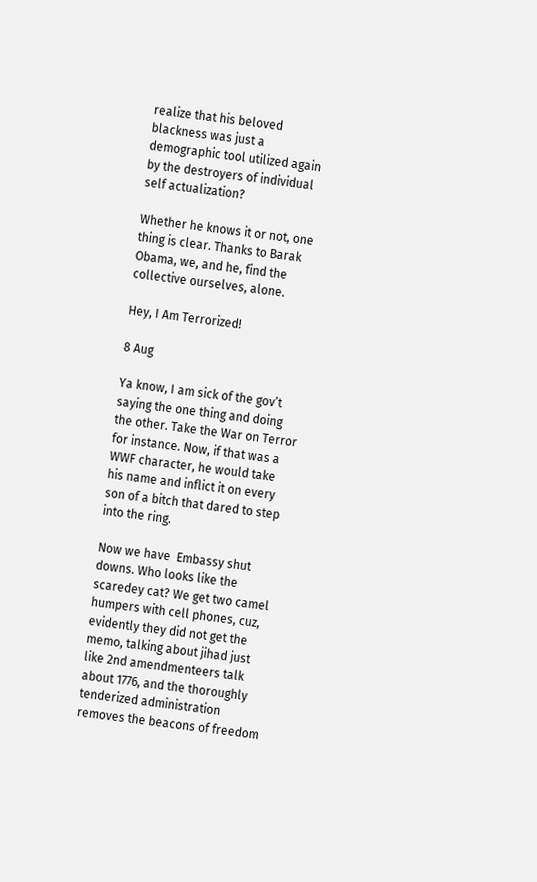realize that his beloved blackness was just a demographic tool utilized again by the destroyers of individual self actualization?

Whether he knows it or not, one thing is clear. Thanks to Barak Obama, we, and he, find the collective ourselves, alone.

Hey, I Am Terrorized!

8 Aug

Ya know, I am sick of the gov’t saying the one thing and doing the other. Take the War on Terror for instance. Now, if that was a WWF character, he would take his name and inflict it on every son of a bitch that dared to step into the ring.

Now we have  Embassy shut downs. Who looks like the scaredey cat? We get two camel humpers with cell phones, cuz, evidently they did not get the memo, talking about jihad just like 2nd amendmenteers talk about 1776, and the thoroughly tenderized administration removes the beacons of freedom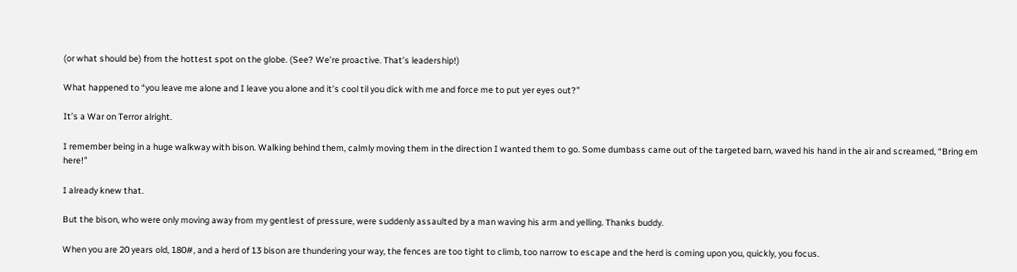(or what should be) from the hottest spot on the globe. (See? We’re proactive. That’s leadership!)

What happened to “you leave me alone and I leave you alone and it’s cool til you dick with me and force me to put yer eyes out?”

It’s a War on Terror alright.

I remember being in a huge walkway with bison. Walking behind them, calmly moving them in the direction I wanted them to go. Some dumbass came out of the targeted barn, waved his hand in the air and screamed, “Bring em here!”

I already knew that.

But the bison, who were only moving away from my gentlest of pressure, were suddenly assaulted by a man waving his arm and yelling. Thanks buddy.

When you are 20 years old, 180#, and a herd of 13 bison are thundering your way, the fences are too tight to climb, too narrow to escape and the herd is coming upon you, quickly, you focus.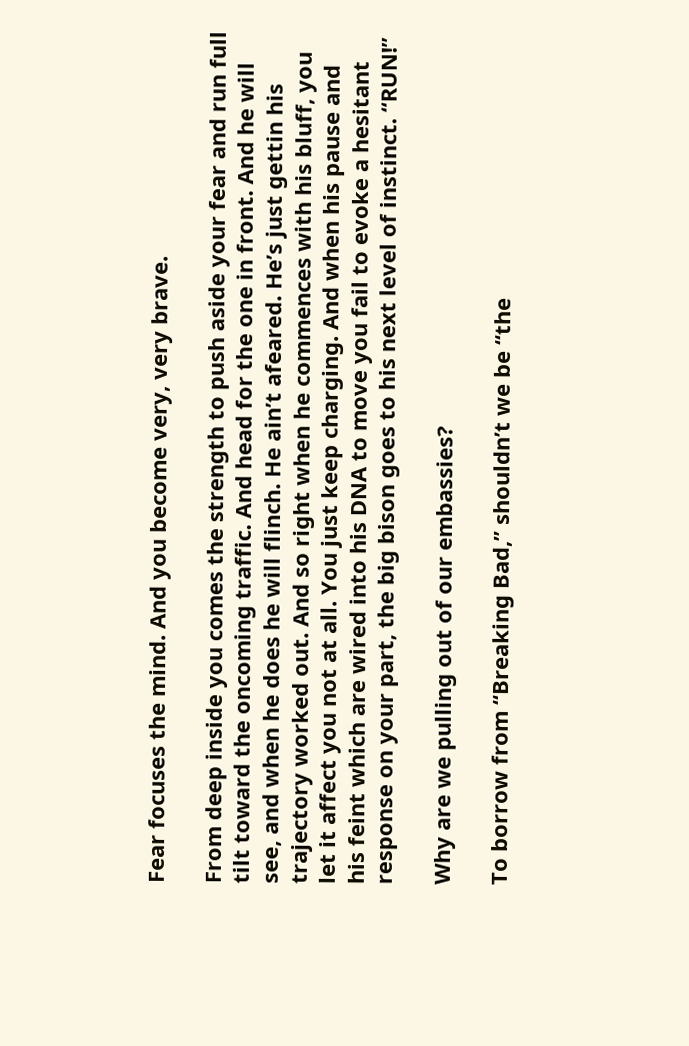Fear focuses the mind. And you become very, very brave.

From deep inside you comes the strength to push aside your fear and run full tilt toward the oncoming traffic. And head for the one in front. And he will see, and when he does he will flinch. He ain’t afeared. He’s just gettin his trajectory worked out. And so right when he commences with his bluff, you let it affect you not at all. You just keep charging. And when his pause and his feint which are wired into his DNA to move you fail to evoke a hesitant response on your part, the big bison goes to his next level of instinct. “RUN!”

Why are we pulling out of our embassies?

To borrow from “Breaking Bad,” shouldn’t we be “the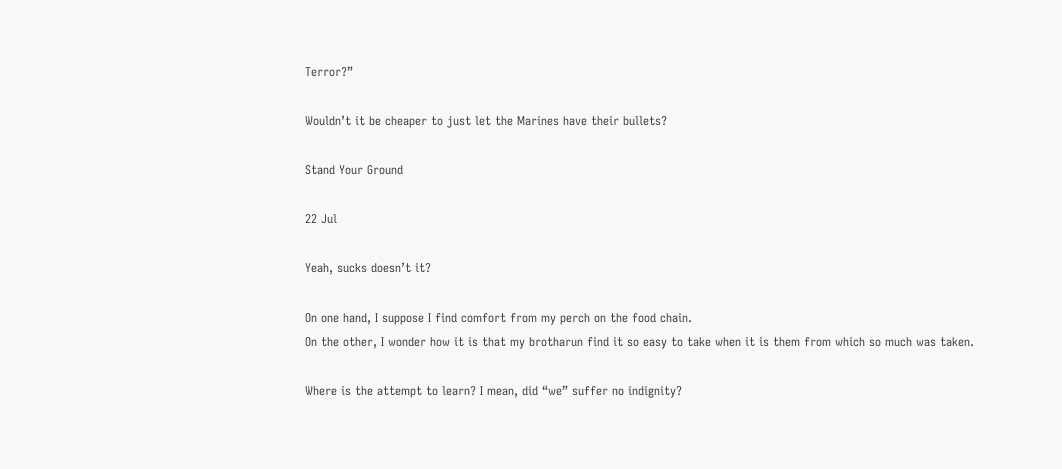Terror?”

Wouldn’t it be cheaper to just let the Marines have their bullets?

Stand Your Ground

22 Jul

Yeah, sucks doesn’t it?

On one hand, I suppose I find comfort from my perch on the food chain.
On the other, I wonder how it is that my brotharun find it so easy to take when it is them from which so much was taken.

Where is the attempt to learn? I mean, did “we” suffer no indignity?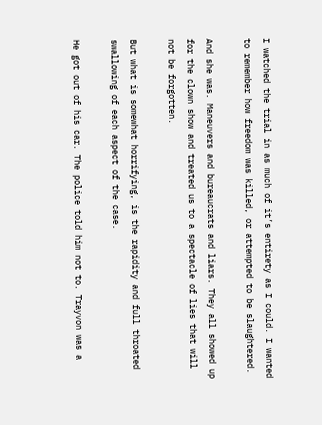I watched the trial in as much of it’s entirety as I could. I wanted to remember how freedom was killed, or attempted to be slaughtered.

And she was. Maneuvers and bureaucrats and liars. They all showed up for the clown show and treated us to a spectacle of lies that will not be forgotten.

But what is somewhat horrifying, is the rapidity and full throated swallowing of each aspect of the case.

He got out of his car. The police told him not to. Trayvon was a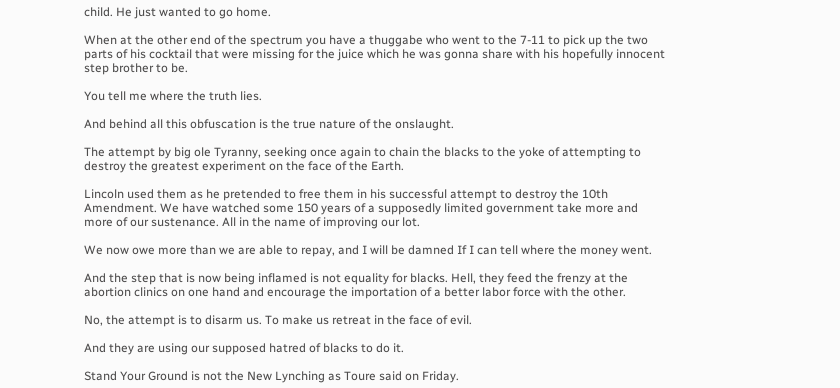child. He just wanted to go home.

When at the other end of the spectrum you have a thuggabe who went to the 7-11 to pick up the two parts of his cocktail that were missing for the juice which he was gonna share with his hopefully innocent step brother to be.

You tell me where the truth lies.

And behind all this obfuscation is the true nature of the onslaught.

The attempt by big ole Tyranny, seeking once again to chain the blacks to the yoke of attempting to destroy the greatest experiment on the face of the Earth.

Lincoln used them as he pretended to free them in his successful attempt to destroy the 10th Amendment. We have watched some 150 years of a supposedly limited government take more and more of our sustenance. All in the name of improving our lot.

We now owe more than we are able to repay, and I will be damned If I can tell where the money went.

And the step that is now being inflamed is not equality for blacks. Hell, they feed the frenzy at the abortion clinics on one hand and encourage the importation of a better labor force with the other.

No, the attempt is to disarm us. To make us retreat in the face of evil.

And they are using our supposed hatred of blacks to do it.

Stand Your Ground is not the New Lynching as Toure said on Friday.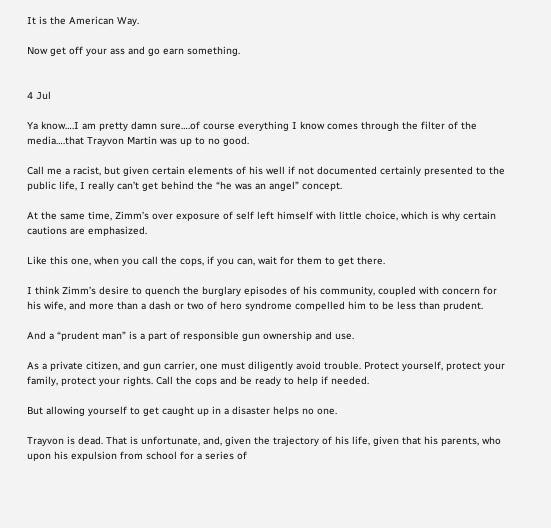It is the American Way.

Now get off your ass and go earn something.


4 Jul

Ya know….I am pretty damn sure….of course everything I know comes through the filter of the media….that Trayvon Martin was up to no good.

Call me a racist, but given certain elements of his well if not documented certainly presented to the public life, I really can’t get behind the “he was an angel” concept.

At the same time, Zimm’s over exposure of self left himself with little choice, which is why certain cautions are emphasized.

Like this one, when you call the cops, if you can, wait for them to get there.

I think Zimm’s desire to quench the burglary episodes of his community, coupled with concern for his wife, and more than a dash or two of hero syndrome compelled him to be less than prudent.

And a “prudent man” is a part of responsible gun ownership and use.

As a private citizen, and gun carrier, one must diligently avoid trouble. Protect yourself, protect your family, protect your rights. Call the cops and be ready to help if needed.

But allowing yourself to get caught up in a disaster helps no one.

Trayvon is dead. That is unfortunate, and, given the trajectory of his life, given that his parents, who upon his expulsion from school for a series of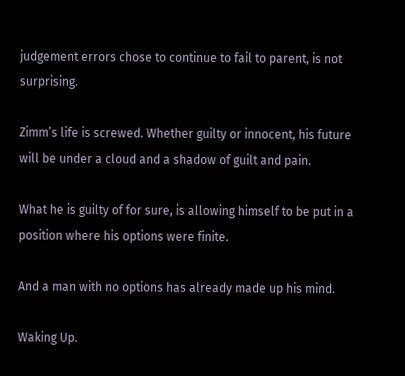judgement errors chose to continue to fail to parent, is not surprising.

Zimm’s life is screwed. Whether guilty or innocent, his future will be under a cloud and a shadow of guilt and pain.

What he is guilty of for sure, is allowing himself to be put in a position where his options were finite.

And a man with no options has already made up his mind.

Waking Up.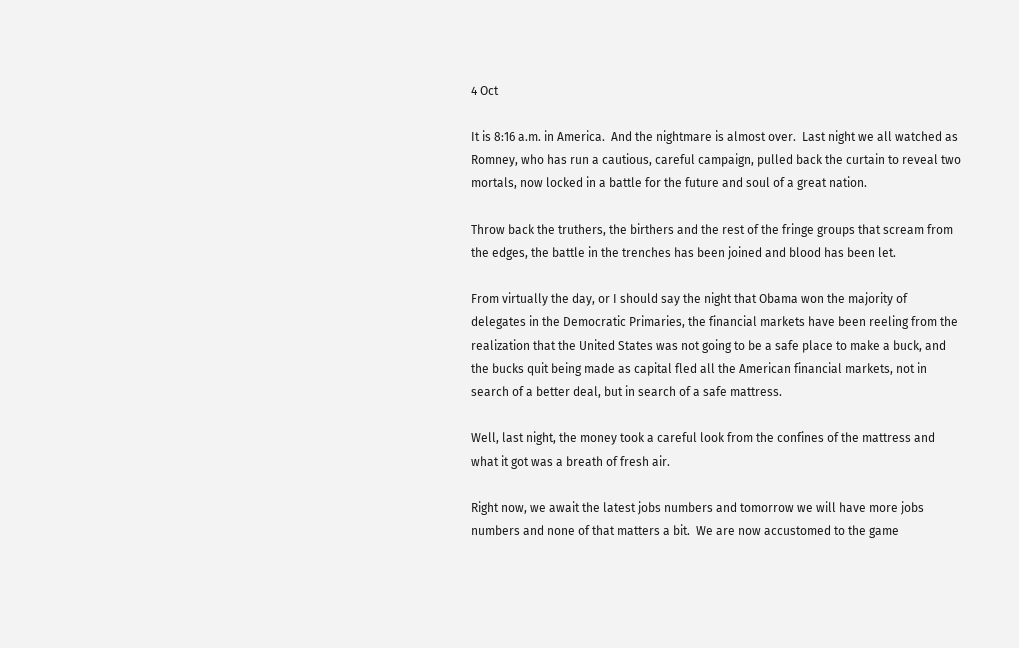4 Oct

It is 8:16 a.m. in America.  And the nightmare is almost over.  Last night we all watched as Romney, who has run a cautious, careful campaign, pulled back the curtain to reveal two mortals, now locked in a battle for the future and soul of a great nation.

Throw back the truthers, the birthers and the rest of the fringe groups that scream from the edges, the battle in the trenches has been joined and blood has been let.

From virtually the day, or I should say the night that Obama won the majority of delegates in the Democratic Primaries, the financial markets have been reeling from the realization that the United States was not going to be a safe place to make a buck, and the bucks quit being made as capital fled all the American financial markets, not in search of a better deal, but in search of a safe mattress.

Well, last night, the money took a careful look from the confines of the mattress and what it got was a breath of fresh air.

Right now, we await the latest jobs numbers and tomorrow we will have more jobs numbers and none of that matters a bit.  We are now accustomed to the game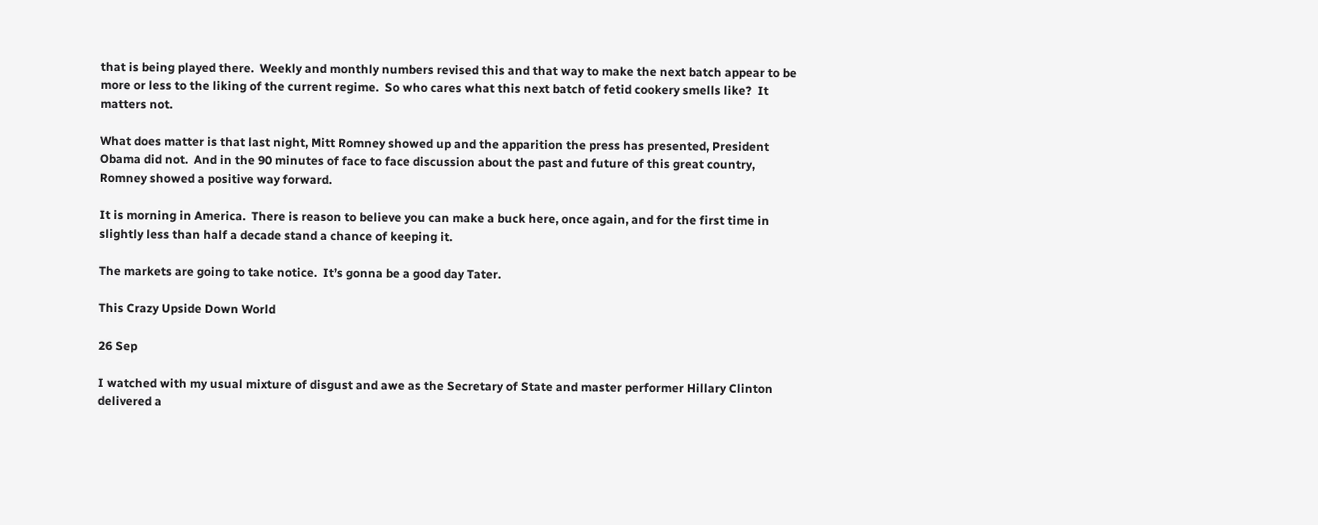that is being played there.  Weekly and monthly numbers revised this and that way to make the next batch appear to be more or less to the liking of the current regime.  So who cares what this next batch of fetid cookery smells like?  It matters not.

What does matter is that last night, Mitt Romney showed up and the apparition the press has presented, President Obama did not.  And in the 90 minutes of face to face discussion about the past and future of this great country, Romney showed a positive way forward.

It is morning in America.  There is reason to believe you can make a buck here, once again, and for the first time in slightly less than half a decade stand a chance of keeping it.

The markets are going to take notice.  It’s gonna be a good day Tater.

This Crazy Upside Down World

26 Sep

I watched with my usual mixture of disgust and awe as the Secretary of State and master performer Hillary Clinton delivered a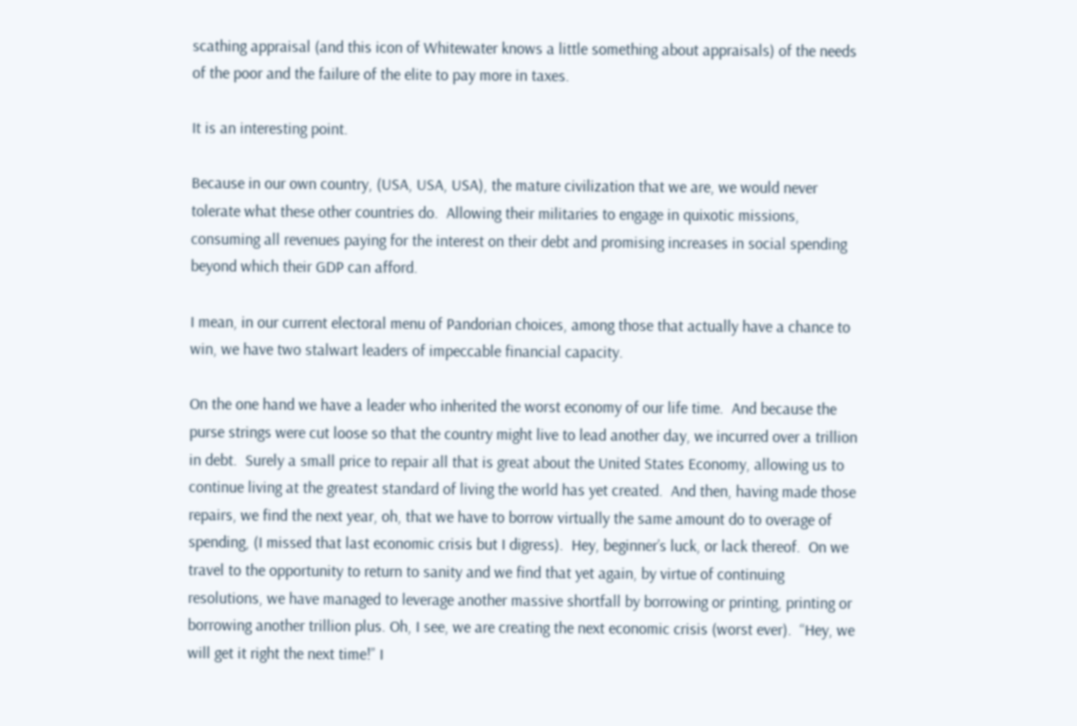scathing appraisal (and this icon of Whitewater knows a little something about appraisals) of the needs of the poor and the failure of the elite to pay more in taxes.

It is an interesting point.

Because in our own country, (USA, USA, USA), the mature civilization that we are, we would never tolerate what these other countries do.  Allowing their militaries to engage in quixotic missions, consuming all revenues paying for the interest on their debt and promising increases in social spending beyond which their GDP can afford.

I mean, in our current electoral menu of Pandorian choices, among those that actually have a chance to win, we have two stalwart leaders of impeccable financial capacity.

On the one hand we have a leader who inherited the worst economy of our life time.  And because the purse strings were cut loose so that the country might live to lead another day, we incurred over a trillion in debt.  Surely a small price to repair all that is great about the United States Economy, allowing us to continue living at the greatest standard of living the world has yet created.  And then, having made those repairs, we find the next year, oh, that we have to borrow virtually the same amount do to overage of spending, (I missed that last economic crisis but I digress).  Hey, beginner’s luck, or lack thereof.  On we travel to the opportunity to return to sanity and we find that yet again, by virtue of continuing resolutions, we have managed to leverage another massive shortfall by borrowing or printing, printing or borrowing another trillion plus. Oh, I see, we are creating the next economic crisis (worst ever).  “Hey, we will get it right the next time!” I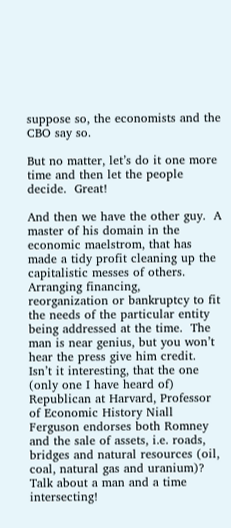suppose so, the economists and the CBO say so.

But no matter, let’s do it one more time and then let the people decide.  Great!

And then we have the other guy.  A master of his domain in the economic maelstrom, that has made a tidy profit cleaning up the capitalistic messes of others.  Arranging financing, reorganization or bankruptcy to fit the needs of the particular entity being addressed at the time.  The man is near genius, but you won’t hear the press give him credit.  Isn’t it interesting, that the one (only one I have heard of) Republican at Harvard, Professor of Economic History Niall Ferguson endorses both Romney and the sale of assets, i.e. roads, bridges and natural resources (oil, coal, natural gas and uranium)? Talk about a man and a time intersecting!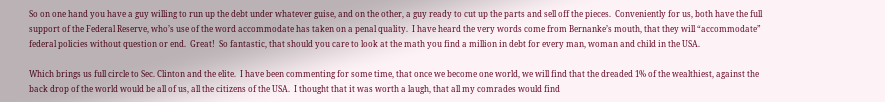So on one hand you have a guy willing to run up the debt under whatever guise, and on the other, a guy ready to cut up the parts and sell off the pieces.  Conveniently for us, both have the full support of the Federal Reserve, who’s use of the word accommodate has taken on a penal quality.  I have heard the very words come from Bernanke’s mouth, that they will “accommodate” federal policies without question or end.  Great!  So fantastic, that should you care to look at the math you find a million in debt for every man, woman and child in the USA.

Which brings us full circle to Sec. Clinton and the elite.  I have been commenting for some time, that once we become one world, we will find that the dreaded 1% of the wealthiest, against the back drop of the world would be all of us, all the citizens of the USA.  I thought that it was worth a laugh, that all my comrades would find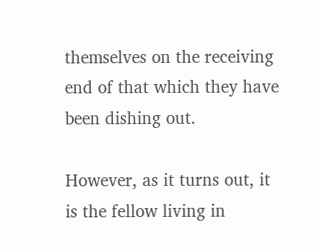themselves on the receiving end of that which they have been dishing out.

However, as it turns out, it is the fellow living in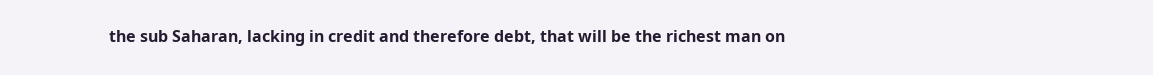the sub Saharan, lacking in credit and therefore debt, that will be the richest man on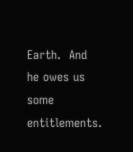Earth.  And he owes us some entitlements.